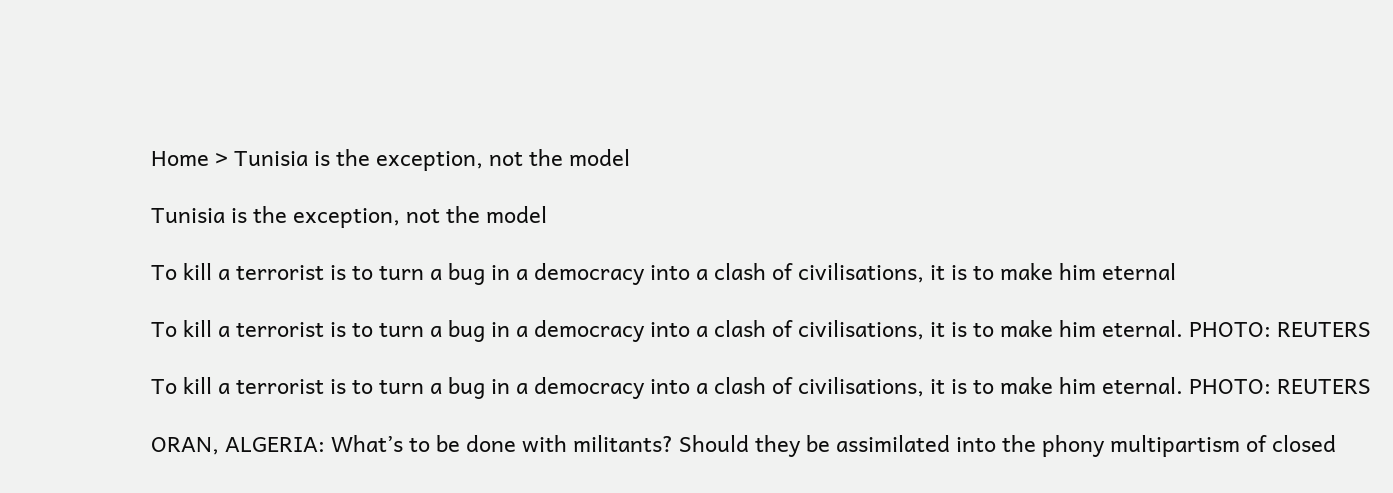Home > Tunisia is the exception, not the model

Tunisia is the exception, not the model

To kill a terrorist is to turn a bug in a democracy into a clash of civilisations, it is to make him eternal

To kill a terrorist is to turn a bug in a democracy into a clash of civilisations, it is to make him eternal. PHOTO: REUTERS

To kill a terrorist is to turn a bug in a democracy into a clash of civilisations, it is to make him eternal. PHOTO: REUTERS

ORAN, ALGERIA: What’s to be done with militants? Should they be assimilated into the phony multipartism of closed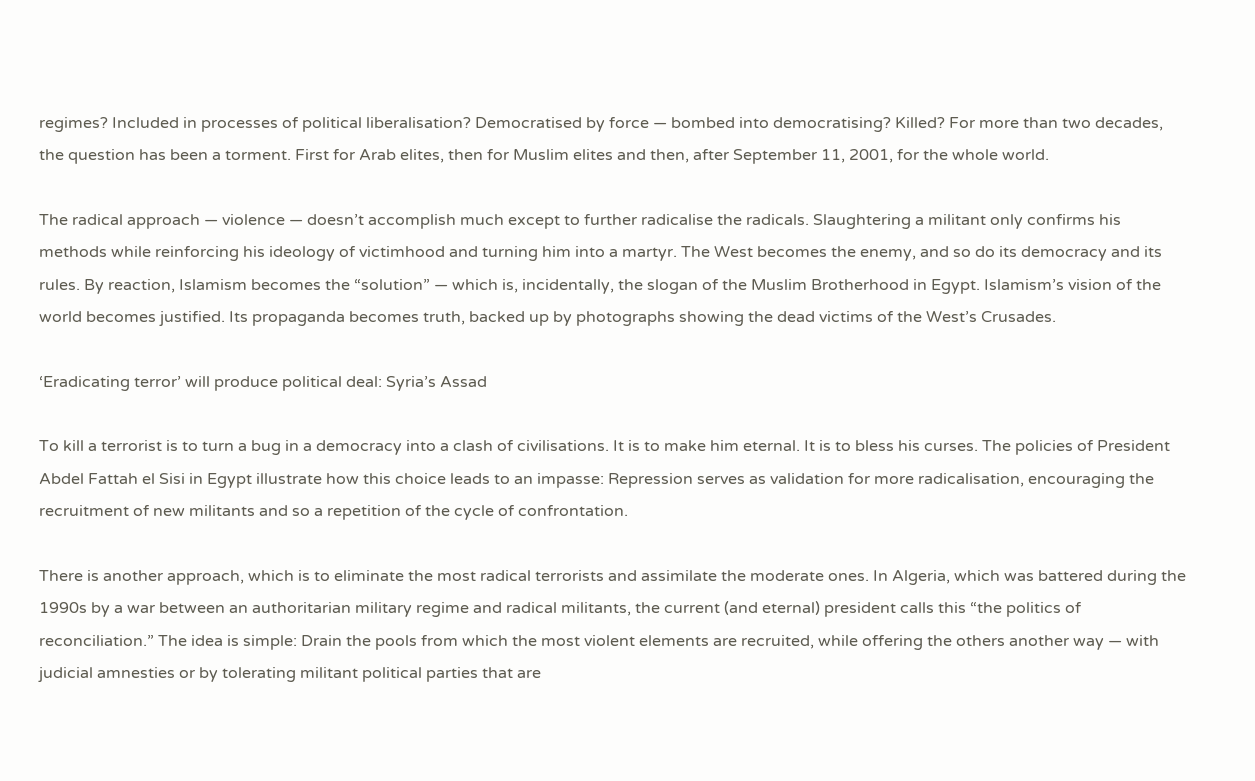regimes? Included in processes of political liberalisation? Democratised by force — bombed into democratising? Killed? For more than two decades, the question has been a torment. First for Arab elites, then for Muslim elites and then, after September 11, 2001, for the whole world.

The radical approach — violence — doesn’t accomplish much except to further radicalise the radicals. Slaughtering a militant only confirms his methods while reinforcing his ideology of victimhood and turning him into a martyr. The West becomes the enemy, and so do its democracy and its rules. By reaction, Islamism becomes the “solution” — which is, incidentally, the slogan of the Muslim Brotherhood in Egypt. Islamism’s vision of the world becomes justified. Its propaganda becomes truth, backed up by photographs showing the dead victims of the West’s Crusades.

‘Eradicating terror’ will produce political deal: Syria’s Assad

To kill a terrorist is to turn a bug in a democracy into a clash of civilisations. It is to make him eternal. It is to bless his curses. The policies of President Abdel Fattah el Sisi in Egypt illustrate how this choice leads to an impasse: Repression serves as validation for more radicalisation, encouraging the recruitment of new militants and so a repetition of the cycle of confrontation.

There is another approach, which is to eliminate the most radical terrorists and assimilate the moderate ones. In Algeria, which was battered during the 1990s by a war between an authoritarian military regime and radical militants, the current (and eternal) president calls this “the politics of reconciliation.” The idea is simple: Drain the pools from which the most violent elements are recruited, while offering the others another way — with judicial amnesties or by tolerating militant political parties that are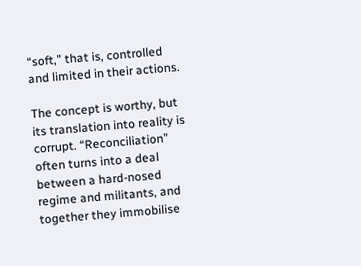“soft,” that is, controlled and limited in their actions.

The concept is worthy, but its translation into reality is corrupt. “Reconciliation” often turns into a deal between a hard-nosed regime and militants, and together they immobilise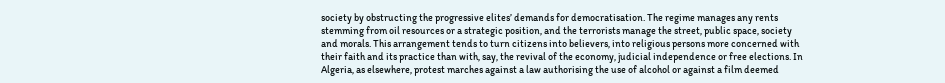society by obstructing the progressive elites’ demands for democratisation. The regime manages any rents stemming from oil resources or a strategic position, and the terrorists manage the street, public space, society and morals. This arrangement tends to turn citizens into believers, into religious persons more concerned with their faith and its practice than with, say, the revival of the economy, judicial independence or free elections. In Algeria, as elsewhere, protest marches against a law authorising the use of alcohol or against a film deemed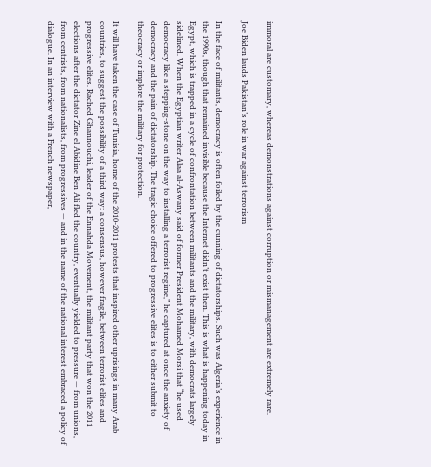immoral are customary, whereas demonstrations against corruption or mismanagement are extremely rare.

Joe Biden lauds Pakistan’s role in war against terrorism

In the face of militants, democracy is often foiled by the cunning of dictatorships. Such was Algeria’s experience in the 1990s, though that remained invisible because the Internet didn’t exist then. This is what is happening today in Egypt, which is trapped in a cycle of confrontation between militants and the military, with democrats largely sidelined. When the Egyptian writer Alaa al-Aswany said of former President Mohamed Morsi that “he used democracy like a stepping-stone on the way to installing a terrorist regime,” he captured at once the anxiety of democracy and the pain of dictatorship. The tragic choice offered to progressive elites is to either submit to theocracy or implore the military for protection.

It will have taken the case of Tunisia, home of the 2010-2011 protests that inspired other uprisings in many Arab countries, to suggest the possibility of a third way: a consensus, however fragile, between terrorist elites and progressive elites. Rached Ghannouchi, leader of the Ennahda Movement, the militant party that won the 2011 elections after the dictator Zine el Abidine Ben Ali fled the country, eventually yielded to pressure — from unions, from centrists, from nationalists, from progressives — and in the name of the national interest embraced a policy of dialogue. In an interview with a French newspaper,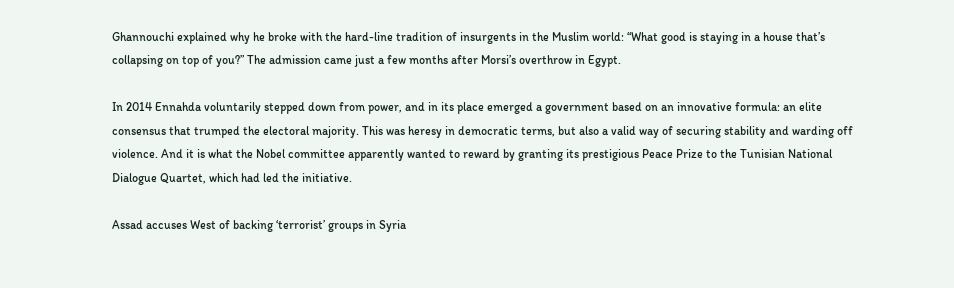Ghannouchi explained why he broke with the hard-line tradition of insurgents in the Muslim world: “What good is staying in a house that’s collapsing on top of you?” The admission came just a few months after Morsi’s overthrow in Egypt.

In 2014 Ennahda voluntarily stepped down from power, and in its place emerged a government based on an innovative formula: an elite consensus that trumped the electoral majority. This was heresy in democratic terms, but also a valid way of securing stability and warding off violence. And it is what the Nobel committee apparently wanted to reward by granting its prestigious Peace Prize to the Tunisian National Dialogue Quartet, which had led the initiative.

Assad accuses West of backing ‘terrorist’ groups in Syria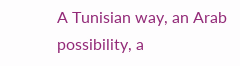A Tunisian way, an Arab possibility, a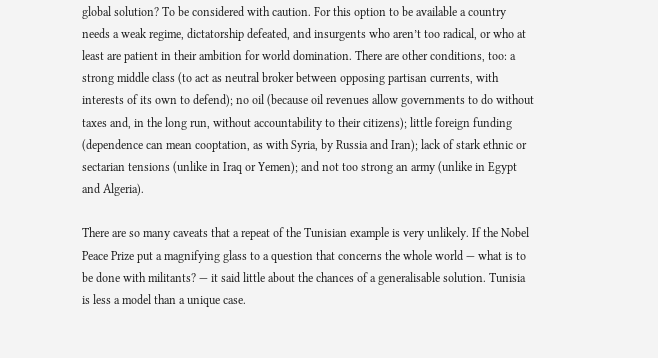global solution? To be considered with caution. For this option to be available a country needs a weak regime, dictatorship defeated, and insurgents who aren’t too radical, or who at least are patient in their ambition for world domination. There are other conditions, too: a strong middle class (to act as neutral broker between opposing partisan currents, with interests of its own to defend); no oil (because oil revenues allow governments to do without taxes and, in the long run, without accountability to their citizens); little foreign funding (dependence can mean cooptation, as with Syria, by Russia and Iran); lack of stark ethnic or sectarian tensions (unlike in Iraq or Yemen); and not too strong an army (unlike in Egypt and Algeria).

There are so many caveats that a repeat of the Tunisian example is very unlikely. If the Nobel Peace Prize put a magnifying glass to a question that concerns the whole world — what is to be done with militants? — it said little about the chances of a generalisable solution. Tunisia is less a model than a unique case.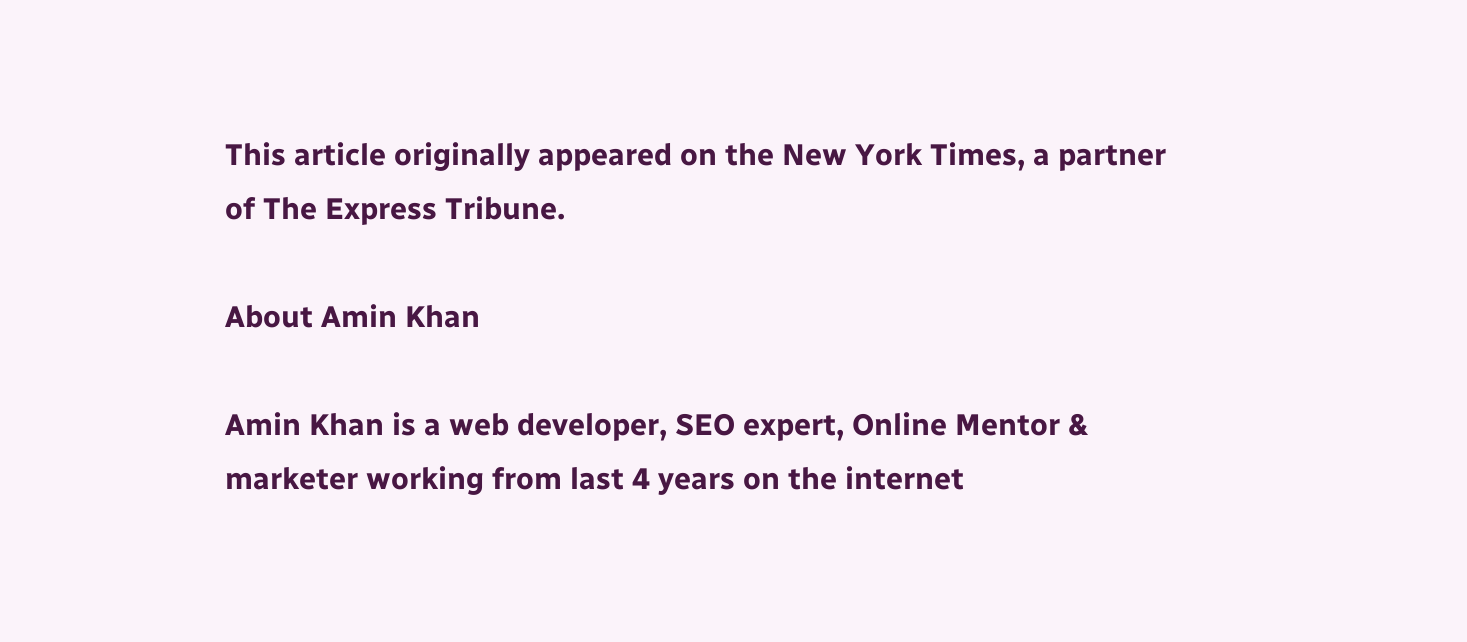This article originally appeared on the New York Times, a partner of The Express Tribune.

About Amin Khan

Amin Khan is a web developer, SEO expert, Online Mentor & marketer working from last 4 years on the internet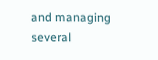and managing several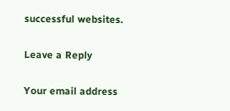successful websites.

Leave a Reply

Your email address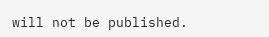will not be published.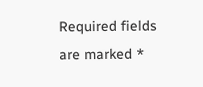Required fields are marked *